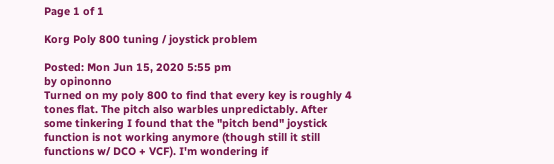Page 1 of 1

Korg Poly 800 tuning / joystick problem

Posted: Mon Jun 15, 2020 5:55 pm
by opinonno
Turned on my poly 800 to find that every key is roughly 4 tones flat. The pitch also warbles unpredictably. After some tinkering I found that the "pitch bend" joystick function is not working anymore (though still it still functions w/ DCO + VCF). I'm wondering if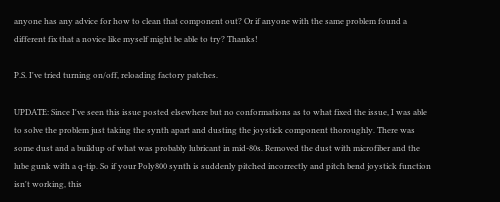anyone has any advice for how to clean that component out? Or if anyone with the same problem found a different fix that a novice like myself might be able to try? Thanks!

P.S. I've tried turning on/off, reloading factory patches.

UPDATE: Since I've seen this issue posted elsewhere but no conformations as to what fixed the issue, I was able to solve the problem just taking the synth apart and dusting the joystick component thoroughly. There was some dust and a buildup of what was probably lubricant in mid-80s. Removed the dust with microfiber and the lube gunk with a q-tip. So if your Poly800 synth is suddenly pitched incorrectly and pitch bend joystick function isn't working, this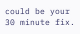could be your 30 minute fix.